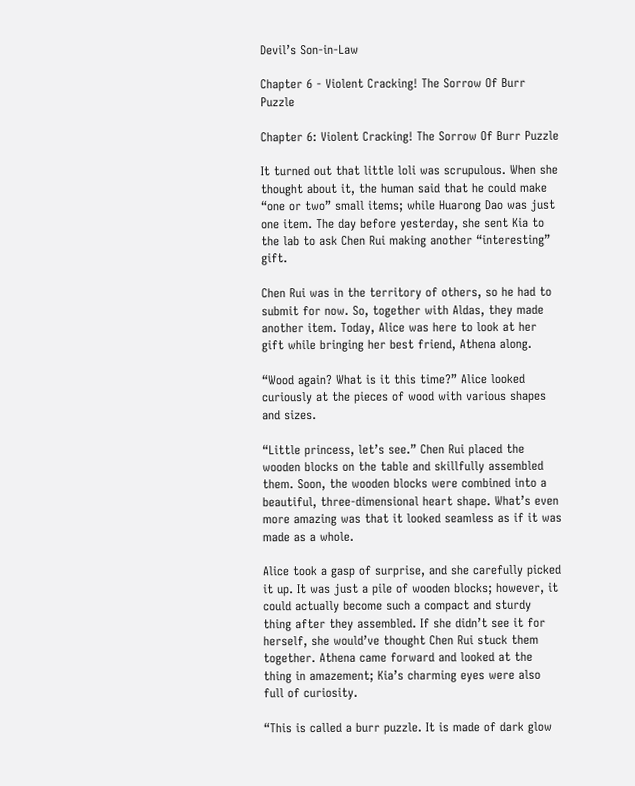Devil’s Son-in-Law

Chapter 6 - Violent Cracking! The Sorrow Of Burr Puzzle

Chapter 6: Violent Cracking! The Sorrow Of Burr Puzzle

It turned out that little loli was scrupulous. When she thought about it, the human said that he could make “one or two” small items; while Huarong Dao was just one item. The day before yesterday, she sent Kia to the lab to ask Chen Rui making another “interesting” gift.

Chen Rui was in the territory of others, so he had to submit for now. So, together with Aldas, they made another item. Today, Alice was here to look at her gift while bringing her best friend, Athena along.

“Wood again? What is it this time?” Alice looked curiously at the pieces of wood with various shapes and sizes.

“Little princess, let’s see.” Chen Rui placed the wooden blocks on the table and skillfully assembled them. Soon, the wooden blocks were combined into a beautiful, three-dimensional heart shape. What’s even more amazing was that it looked seamless as if it was made as a whole.

Alice took a gasp of surprise, and she carefully picked it up. It was just a pile of wooden blocks; however, it could actually become such a compact and sturdy thing after they assembled. If she didn’t see it for herself, she would’ve thought Chen Rui stuck them together. Athena came forward and looked at the thing in amazement; Kia’s charming eyes were also full of curiosity.

“This is called a burr puzzle. It is made of dark glow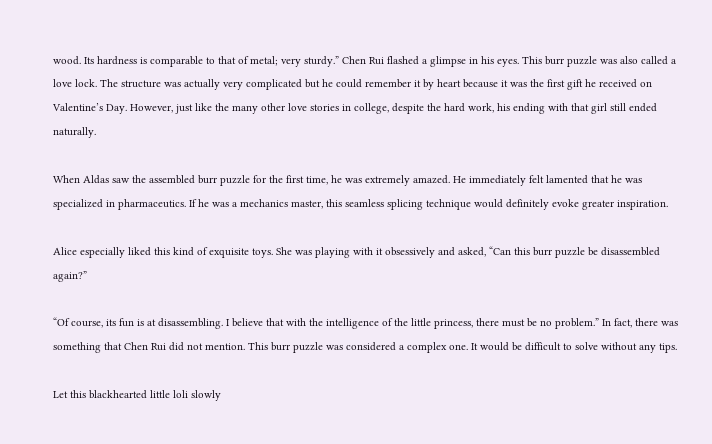wood. Its hardness is comparable to that of metal; very sturdy.” Chen Rui flashed a glimpse in his eyes. This burr puzzle was also called a love lock. The structure was actually very complicated but he could remember it by heart because it was the first gift he received on Valentine’s Day. However, just like the many other love stories in college, despite the hard work, his ending with that girl still ended naturally.

When Aldas saw the assembled burr puzzle for the first time, he was extremely amazed. He immediately felt lamented that he was specialized in pharmaceutics. If he was a mechanics master, this seamless splicing technique would definitely evoke greater inspiration.

Alice especially liked this kind of exquisite toys. She was playing with it obsessively and asked, “Can this burr puzzle be disassembled again?”

“Of course, its fun is at disassembling. I believe that with the intelligence of the little princess, there must be no problem.” In fact, there was something that Chen Rui did not mention. This burr puzzle was considered a complex one. It would be difficult to solve without any tips.

Let this blackhearted little loli slowly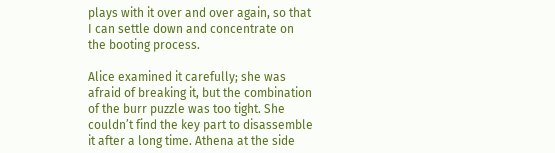plays with it over and over again, so that I can settle down and concentrate on the booting process.

Alice examined it carefully; she was afraid of breaking it, but the combination of the burr puzzle was too tight. She couldn’t find the key part to disassemble it after a long time. Athena at the side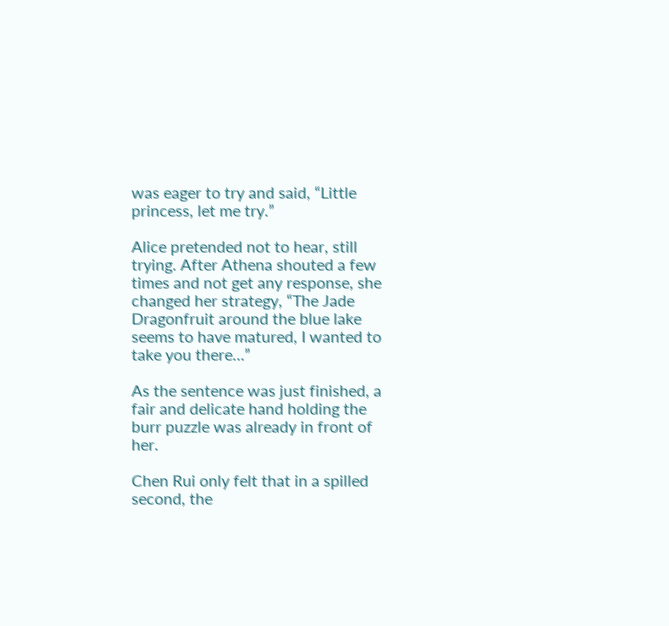was eager to try and said, “Little princess, let me try.”

Alice pretended not to hear, still trying. After Athena shouted a few times and not get any response, she changed her strategy, “The Jade Dragonfruit around the blue lake seems to have matured, I wanted to take you there…”

As the sentence was just finished, a fair and delicate hand holding the burr puzzle was already in front of her.

Chen Rui only felt that in a spilled second, the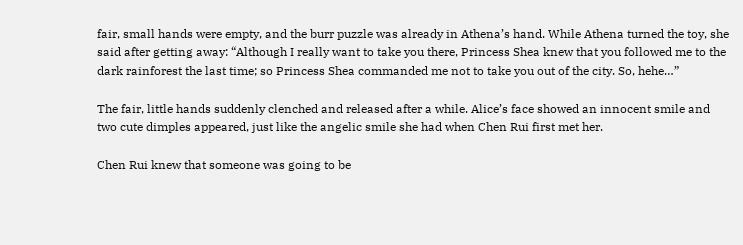fair, small hands were empty, and the burr puzzle was already in Athena’s hand. While Athena turned the toy, she said after getting away: “Although I really want to take you there, Princess Shea knew that you followed me to the dark rainforest the last time; so Princess Shea commanded me not to take you out of the city. So, hehe…”

The fair, little hands suddenly clenched and released after a while. Alice’s face showed an innocent smile and two cute dimples appeared, just like the angelic smile she had when Chen Rui first met her.

Chen Rui knew that someone was going to be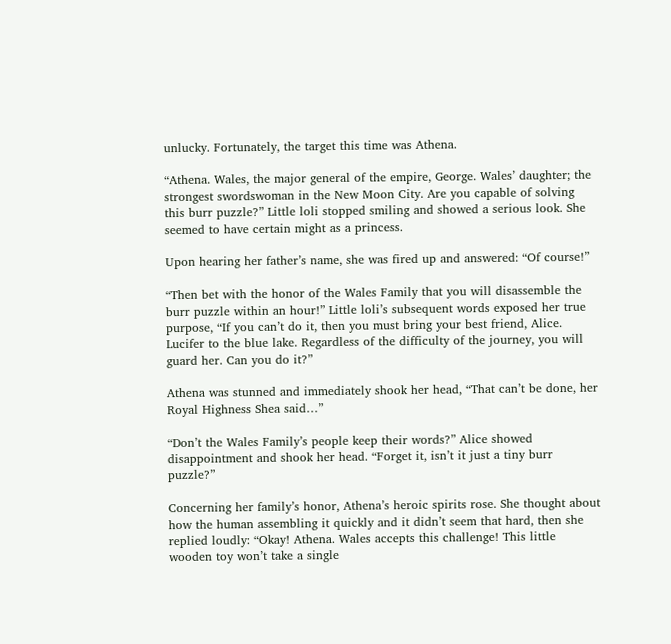unlucky. Fortunately, the target this time was Athena.

“Athena. Wales, the major general of the empire, George. Wales’ daughter; the strongest swordswoman in the New Moon City. Are you capable of solving this burr puzzle?” Little loli stopped smiling and showed a serious look. She seemed to have certain might as a princess.

Upon hearing her father’s name, she was fired up and answered: “Of course!”

“Then bet with the honor of the Wales Family that you will disassemble the burr puzzle within an hour!” Little loli’s subsequent words exposed her true purpose, “If you can’t do it, then you must bring your best friend, Alice. Lucifer to the blue lake. Regardless of the difficulty of the journey, you will guard her. Can you do it?”

Athena was stunned and immediately shook her head, “That can’t be done, her Royal Highness Shea said…”

“Don’t the Wales Family’s people keep their words?” Alice showed disappointment and shook her head. “Forget it, isn’t it just a tiny burr puzzle?”

Concerning her family’s honor, Athena’s heroic spirits rose. She thought about how the human assembling it quickly and it didn’t seem that hard, then she replied loudly: “Okay! Athena. Wales accepts this challenge! This little wooden toy won’t take a single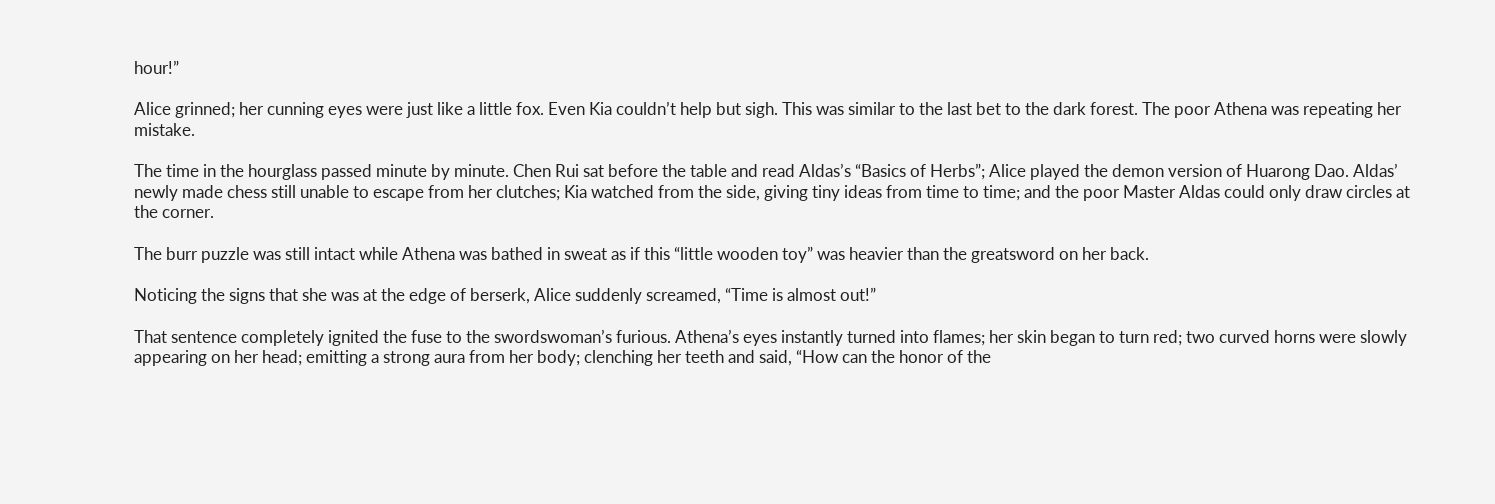hour!”

Alice grinned; her cunning eyes were just like a little fox. Even Kia couldn’t help but sigh. This was similar to the last bet to the dark forest. The poor Athena was repeating her mistake.

The time in the hourglass passed minute by minute. Chen Rui sat before the table and read Aldas’s “Basics of Herbs”; Alice played the demon version of Huarong Dao. Aldas’ newly made chess still unable to escape from her clutches; Kia watched from the side, giving tiny ideas from time to time; and the poor Master Aldas could only draw circles at the corner.

The burr puzzle was still intact while Athena was bathed in sweat as if this “little wooden toy” was heavier than the greatsword on her back.

Noticing the signs that she was at the edge of berserk, Alice suddenly screamed, “Time is almost out!”

That sentence completely ignited the fuse to the swordswoman’s furious. Athena’s eyes instantly turned into flames; her skin began to turn red; two curved horns were slowly appearing on her head; emitting a strong aura from her body; clenching her teeth and said, “How can the honor of the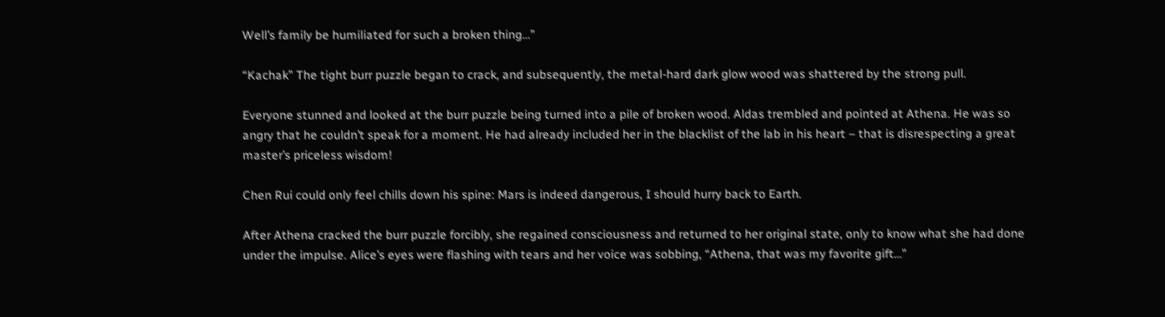Well’s family be humiliated for such a broken thing…”

“Kachak” The tight burr puzzle began to crack, and subsequently, the metal-hard dark glow wood was shattered by the strong pull.

Everyone stunned and looked at the burr puzzle being turned into a pile of broken wood. Aldas trembled and pointed at Athena. He was so angry that he couldn’t speak for a moment. He had already included her in the blacklist of the lab in his heart – that is disrespecting a great master’s priceless wisdom!

Chen Rui could only feel chills down his spine: Mars is indeed dangerous, I should hurry back to Earth.

After Athena cracked the burr puzzle forcibly, she regained consciousness and returned to her original state, only to know what she had done under the impulse. Alice’s eyes were flashing with tears and her voice was sobbing, “Athena, that was my favorite gift…”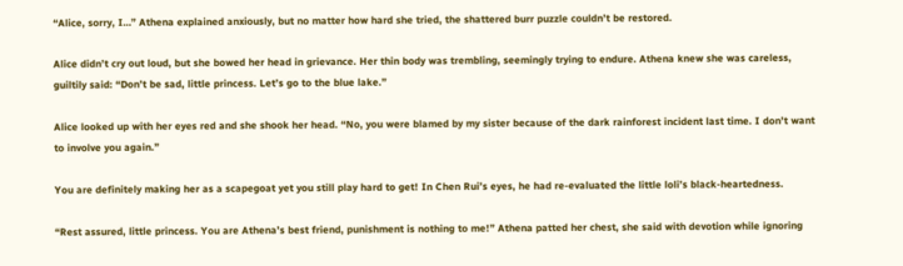“Alice, sorry, I…” Athena explained anxiously, but no matter how hard she tried, the shattered burr puzzle couldn’t be restored.

Alice didn’t cry out loud, but she bowed her head in grievance. Her thin body was trembling, seemingly trying to endure. Athena knew she was careless, guiltily said: “Don’t be sad, little princess. Let’s go to the blue lake.”

Alice looked up with her eyes red and she shook her head. “No, you were blamed by my sister because of the dark rainforest incident last time. I don’t want to involve you again.”

You are definitely making her as a scapegoat yet you still play hard to get! In Chen Rui’s eyes, he had re-evaluated the little loli’s black-heartedness.

“Rest assured, little princess. You are Athena’s best friend, punishment is nothing to me!” Athena patted her chest, she said with devotion while ignoring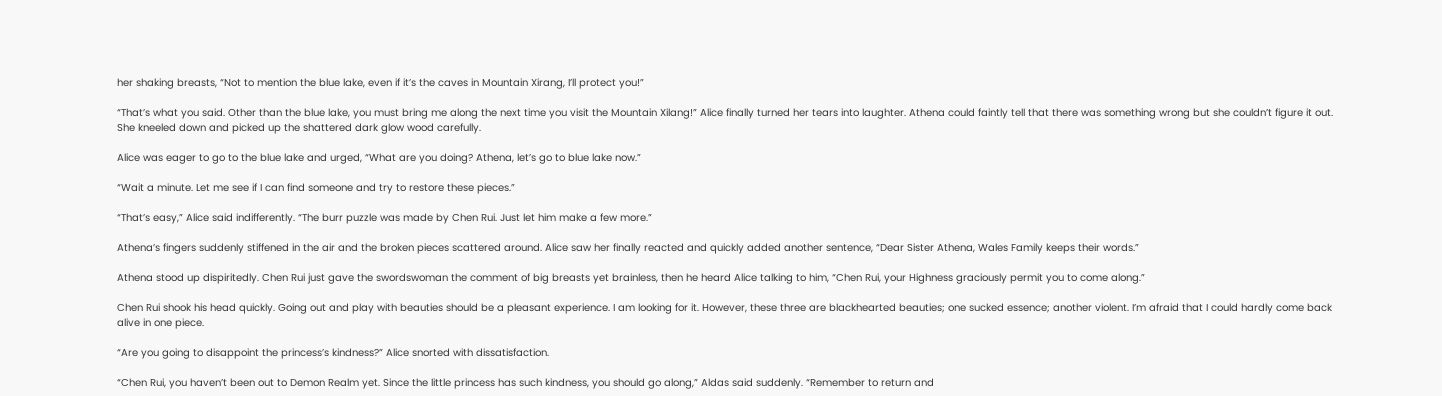her shaking breasts, “Not to mention the blue lake, even if it’s the caves in Mountain Xirang, I’ll protect you!”

“That’s what you said. Other than the blue lake, you must bring me along the next time you visit the Mountain Xilang!” Alice finally turned her tears into laughter. Athena could faintly tell that there was something wrong but she couldn’t figure it out. She kneeled down and picked up the shattered dark glow wood carefully.

Alice was eager to go to the blue lake and urged, “What are you doing? Athena, let’s go to blue lake now.”

“Wait a minute. Let me see if I can find someone and try to restore these pieces.”

“That’s easy,” Alice said indifferently. “The burr puzzle was made by Chen Rui. Just let him make a few more.”

Athena’s fingers suddenly stiffened in the air and the broken pieces scattered around. Alice saw her finally reacted and quickly added another sentence, “Dear Sister Athena, Wales Family keeps their words.”

Athena stood up dispiritedly. Chen Rui just gave the swordswoman the comment of big breasts yet brainless, then he heard Alice talking to him, “Chen Rui, your Highness graciously permit you to come along.”

Chen Rui shook his head quickly. Going out and play with beauties should be a pleasant experience. I am looking for it. However, these three are blackhearted beauties; one sucked essence; another violent. I’m afraid that I could hardly come back alive in one piece.

“Are you going to disappoint the princess’s kindness?” Alice snorted with dissatisfaction.

“Chen Rui, you haven’t been out to Demon Realm yet. Since the little princess has such kindness, you should go along,” Aldas said suddenly. “Remember to return and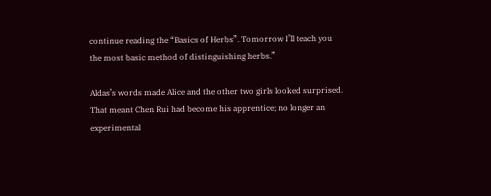continue reading the “Basics of Herbs”. Tomorrow I’ll teach you the most basic method of distinguishing herbs.”

Aldas’s words made Alice and the other two girls looked surprised. That meant Chen Rui had become his apprentice; no longer an experimental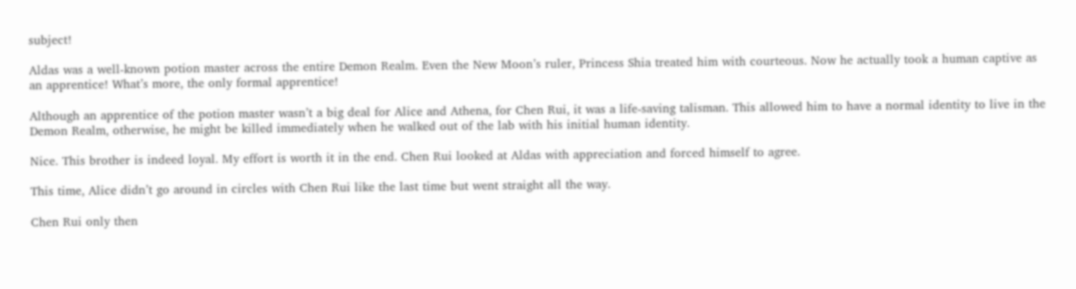subject!

Aldas was a well-known potion master across the entire Demon Realm. Even the New Moon’s ruler, Princess Shia treated him with courteous. Now he actually took a human captive as an apprentice! What’s more, the only formal apprentice!

Although an apprentice of the potion master wasn’t a big deal for Alice and Athena, for Chen Rui, it was a life-saving talisman. This allowed him to have a normal identity to live in the Demon Realm, otherwise, he might be killed immediately when he walked out of the lab with his initial human identity.

Nice. This brother is indeed loyal. My effort is worth it in the end. Chen Rui looked at Aldas with appreciation and forced himself to agree.

This time, Alice didn’t go around in circles with Chen Rui like the last time but went straight all the way.

Chen Rui only then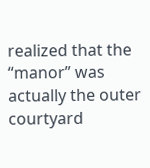realized that the “manor” was actually the outer courtyard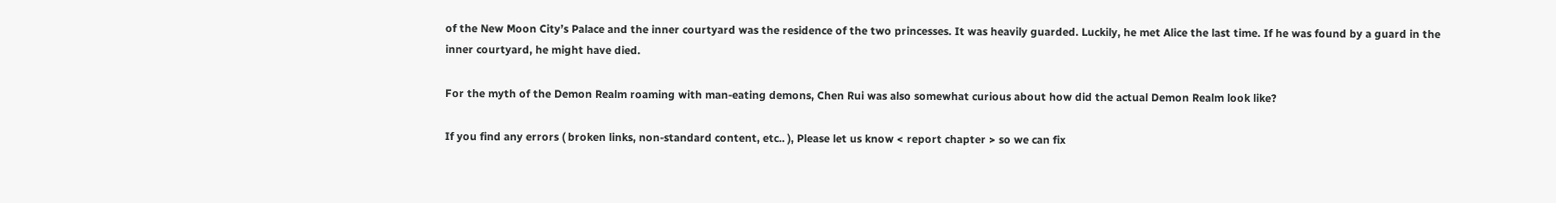of the New Moon City’s Palace and the inner courtyard was the residence of the two princesses. It was heavily guarded. Luckily, he met Alice the last time. If he was found by a guard in the inner courtyard, he might have died.

For the myth of the Demon Realm roaming with man-eating demons, Chen Rui was also somewhat curious about how did the actual Demon Realm look like?

If you find any errors ( broken links, non-standard content, etc.. ), Please let us know < report chapter > so we can fix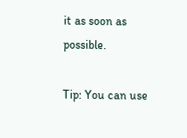it as soon as possible.

Tip: You can use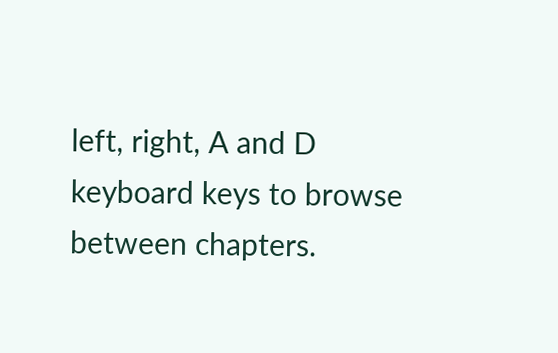left, right, A and D keyboard keys to browse between chapters.